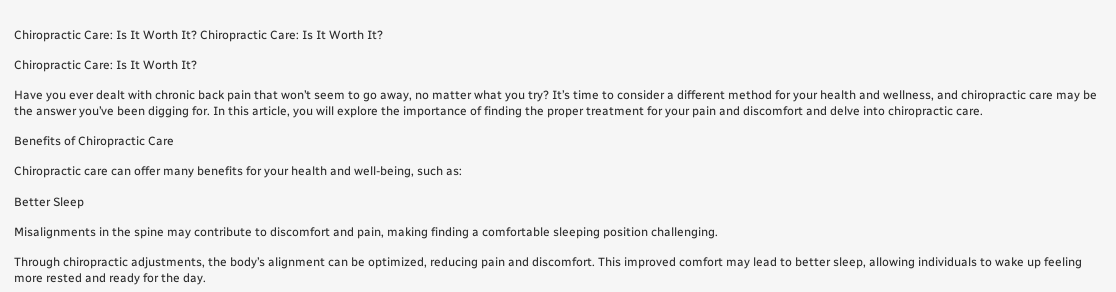Chiropractic Care: Is It Worth It? Chiropractic Care: Is It Worth It?

Chiropractic Care: Is It Worth It?

Have you ever dealt with chronic back pain that won’t seem to go away, no matter what you try? It’s time to consider a different method for your health and wellness, and chiropractic care may be the answer you’ve been digging for. In this article, you will explore the importance of finding the proper treatment for your pain and discomfort and delve into chiropractic care.

Benefits of Chiropractic Care

Chiropractic care can offer many benefits for your health and well-being, such as:

Better Sleep

Misalignments in the spine may contribute to discomfort and pain, making finding a comfortable sleeping position challenging.

Through chiropractic adjustments, the body’s alignment can be optimized, reducing pain and discomfort. This improved comfort may lead to better sleep, allowing individuals to wake up feeling more rested and ready for the day.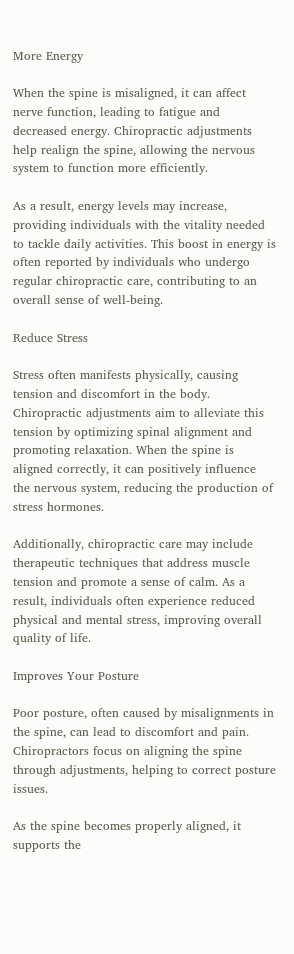More Energy

When the spine is misaligned, it can affect nerve function, leading to fatigue and decreased energy. Chiropractic adjustments help realign the spine, allowing the nervous system to function more efficiently.

As a result, energy levels may increase, providing individuals with the vitality needed to tackle daily activities. This boost in energy is often reported by individuals who undergo regular chiropractic care, contributing to an overall sense of well-being.

Reduce Stress

Stress often manifests physically, causing tension and discomfort in the body. Chiropractic adjustments aim to alleviate this tension by optimizing spinal alignment and promoting relaxation. When the spine is aligned correctly, it can positively influence the nervous system, reducing the production of stress hormones.

Additionally, chiropractic care may include therapeutic techniques that address muscle tension and promote a sense of calm. As a result, individuals often experience reduced physical and mental stress, improving overall quality of life.

Improves Your Posture

Poor posture, often caused by misalignments in the spine, can lead to discomfort and pain. Chiropractors focus on aligning the spine through adjustments, helping to correct posture issues.

As the spine becomes properly aligned, it supports the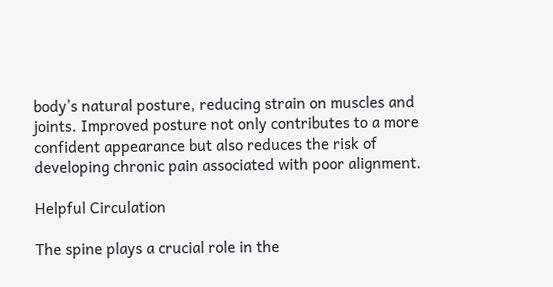body’s natural posture, reducing strain on muscles and joints. Improved posture not only contributes to a more confident appearance but also reduces the risk of developing chronic pain associated with poor alignment.

Helpful Circulation

The spine plays a crucial role in the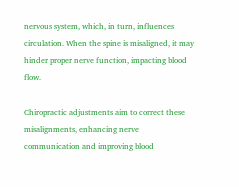nervous system, which, in turn, influences circulation. When the spine is misaligned, it may hinder proper nerve function, impacting blood flow.

Chiropractic adjustments aim to correct these misalignments, enhancing nerve communication and improving blood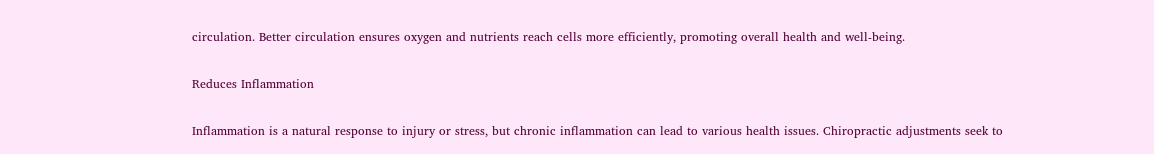circulation. Better circulation ensures oxygen and nutrients reach cells more efficiently, promoting overall health and well-being.

Reduces Inflammation

Inflammation is a natural response to injury or stress, but chronic inflammation can lead to various health issues. Chiropractic adjustments seek to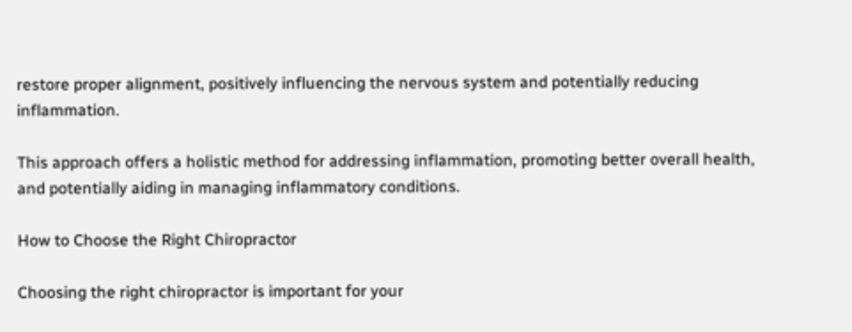restore proper alignment, positively influencing the nervous system and potentially reducing inflammation.

This approach offers a holistic method for addressing inflammation, promoting better overall health, and potentially aiding in managing inflammatory conditions.

How to Choose the Right Chiropractor

Choosing the right chiropractor is important for your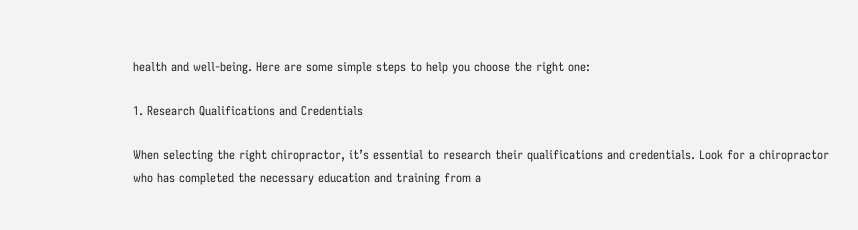health and well-being. Here are some simple steps to help you choose the right one:

1. Research Qualifications and Credentials

When selecting the right chiropractor, it’s essential to research their qualifications and credentials. Look for a chiropractor who has completed the necessary education and training from a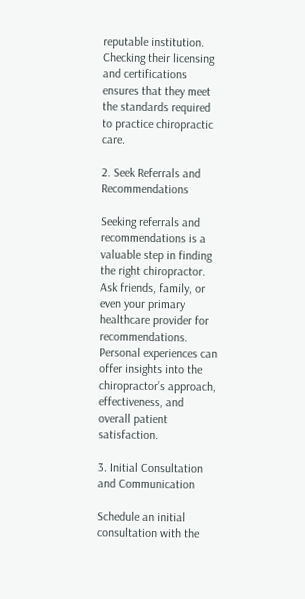reputable institution. Checking their licensing and certifications ensures that they meet the standards required to practice chiropractic care.

2. Seek Referrals and Recommendations

Seeking referrals and recommendations is a valuable step in finding the right chiropractor. Ask friends, family, or even your primary healthcare provider for recommendations. Personal experiences can offer insights into the chiropractor’s approach, effectiveness, and overall patient satisfaction.

3. Initial Consultation and Communication

Schedule an initial consultation with the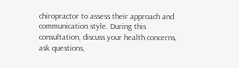chiropractor to assess their approach and communication style. During this consultation, discuss your health concerns, ask questions,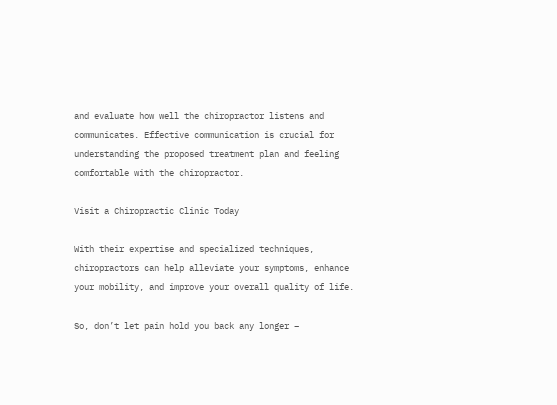and evaluate how well the chiropractor listens and communicates. Effective communication is crucial for understanding the proposed treatment plan and feeling comfortable with the chiropractor.

Visit a Chiropractic Clinic Today

With their expertise and specialized techniques, chiropractors can help alleviate your symptoms, enhance your mobility, and improve your overall quality of life.

So, don’t let pain hold you back any longer –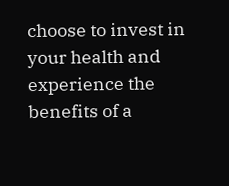choose to invest in your health and experience the benefits of a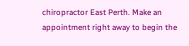chiropractor East Perth. Make an appointment right away to begin the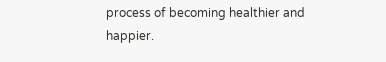process of becoming healthier and happier.